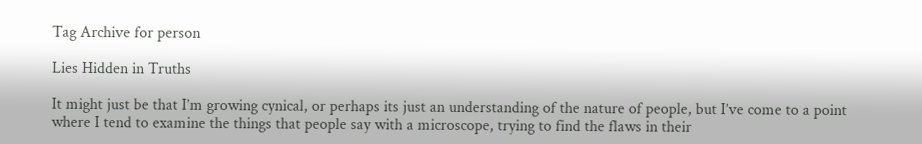Tag Archive for person

Lies Hidden in Truths

It might just be that I’m growing cynical, or perhaps its just an understanding of the nature of people, but I’ve come to a point where I tend to examine the things that people say with a microscope, trying to find the flaws in their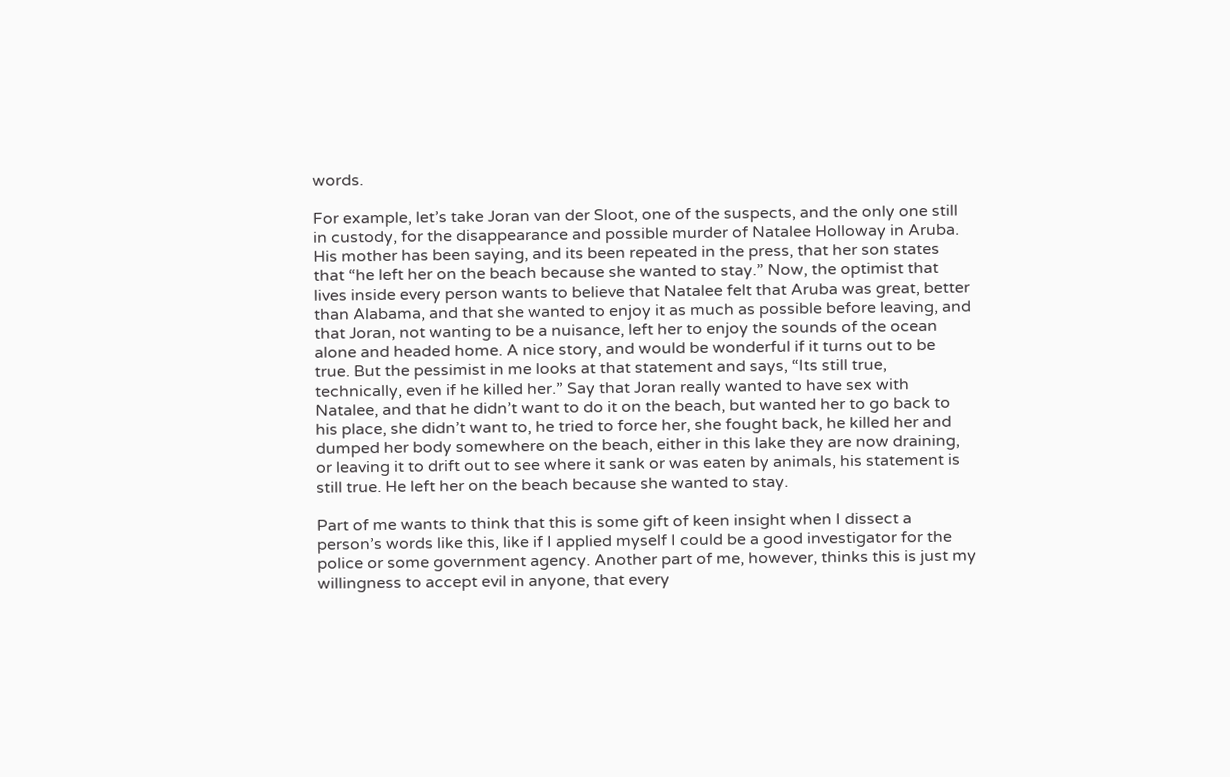words.

For example, let’s take Joran van der Sloot, one of the suspects, and the only one still in custody, for the disappearance and possible murder of Natalee Holloway in Aruba. His mother has been saying, and its been repeated in the press, that her son states that “he left her on the beach because she wanted to stay.” Now, the optimist that lives inside every person wants to believe that Natalee felt that Aruba was great, better than Alabama, and that she wanted to enjoy it as much as possible before leaving, and that Joran, not wanting to be a nuisance, left her to enjoy the sounds of the ocean alone and headed home. A nice story, and would be wonderful if it turns out to be true. But the pessimist in me looks at that statement and says, “Its still true, technically, even if he killed her.” Say that Joran really wanted to have sex with Natalee, and that he didn’t want to do it on the beach, but wanted her to go back to his place, she didn’t want to, he tried to force her, she fought back, he killed her and dumped her body somewhere on the beach, either in this lake they are now draining, or leaving it to drift out to see where it sank or was eaten by animals, his statement is still true. He left her on the beach because she wanted to stay.

Part of me wants to think that this is some gift of keen insight when I dissect a person’s words like this, like if I applied myself I could be a good investigator for the police or some government agency. Another part of me, however, thinks this is just my willingness to accept evil in anyone, that every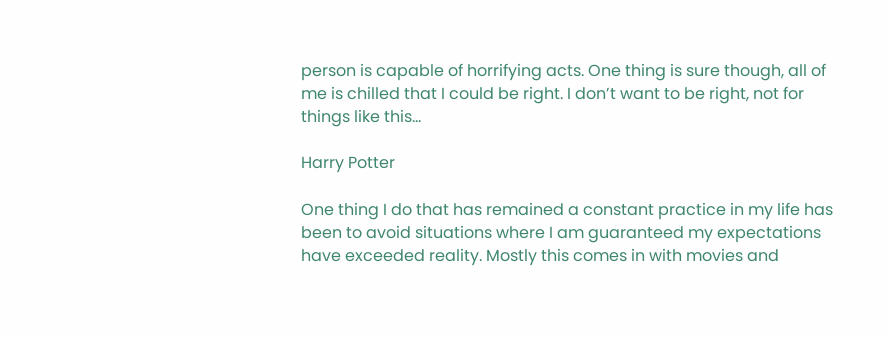person is capable of horrifying acts. One thing is sure though, all of me is chilled that I could be right. I don’t want to be right, not for things like this…

Harry Potter

One thing I do that has remained a constant practice in my life has been to avoid situations where I am guaranteed my expectations have exceeded reality. Mostly this comes in with movies and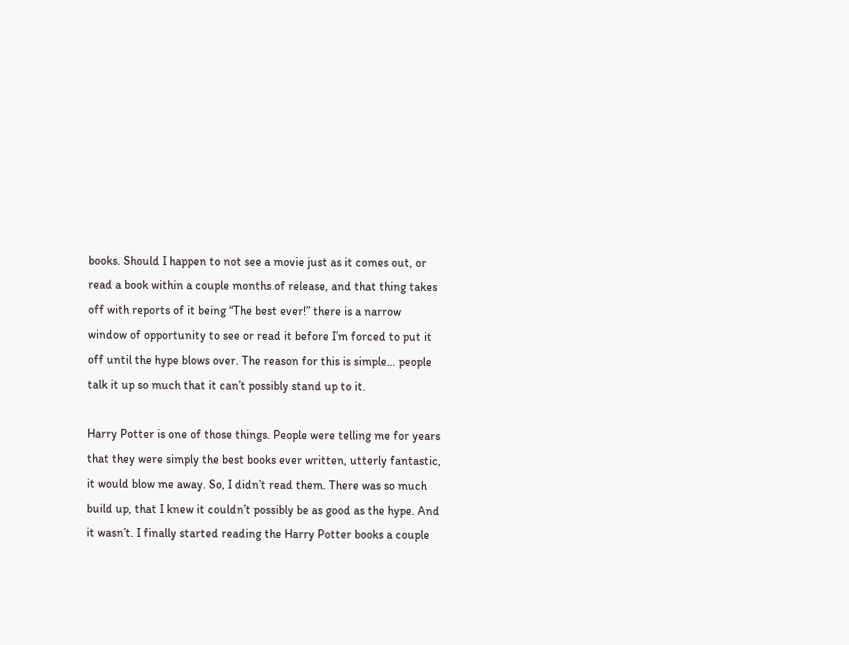books. Should I happen to not see a movie just as it comes out, or read a book within a couple months of release, and that thing takes off with reports of it being “The best ever!” there is a narrow window of opportunity to see or read it before I’m forced to put it off until the hype blows over. The reason for this is simple… people talk it up so much that it can’t possibly stand up to it.

Harry Potter is one of those things. People were telling me for years that they were simply the best books ever written, utterly fantastic, it would blow me away. So, I didn’t read them. There was so much build up, that I knew it couldn’t possibly be as good as the hype. And it wasn’t. I finally started reading the Harry Potter books a couple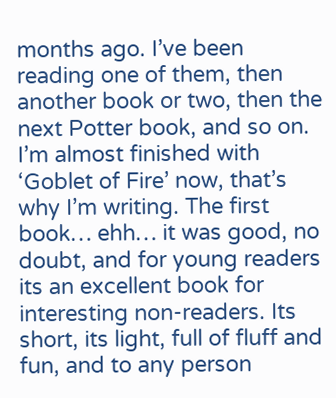months ago. I’ve been reading one of them, then another book or two, then the next Potter book, and so on. I’m almost finished with ‘Goblet of Fire’ now, that’s why I’m writing. The first book… ehh… it was good, no doubt, and for young readers its an excellent book for interesting non-readers. Its short, its light, full of fluff and fun, and to any person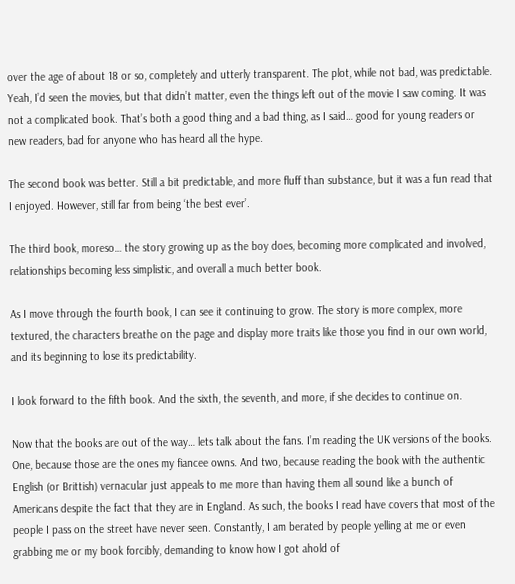over the age of about 18 or so, completely and utterly transparent. The plot, while not bad, was predictable. Yeah, I’d seen the movies, but that didn’t matter, even the things left out of the movie I saw coming. It was not a complicated book. That’s both a good thing and a bad thing, as I said… good for young readers or new readers, bad for anyone who has heard all the hype.

The second book was better. Still a bit predictable, and more fluff than substance, but it was a fun read that I enjoyed. However, still far from being ‘the best ever’.

The third book, moreso… the story growing up as the boy does, becoming more complicated and involved, relationships becoming less simplistic, and overall a much better book.

As I move through the fourth book, I can see it continuing to grow. The story is more complex, more textured, the characters breathe on the page and display more traits like those you find in our own world, and its beginning to lose its predictability.

I look forward to the fifth book. And the sixth, the seventh, and more, if she decides to continue on.

Now that the books are out of the way… lets talk about the fans. I’m reading the UK versions of the books. One, because those are the ones my fiancee owns. And two, because reading the book with the authentic English (or Brittish) vernacular just appeals to me more than having them all sound like a bunch of Americans despite the fact that they are in England. As such, the books I read have covers that most of the people I pass on the street have never seen. Constantly, I am berated by people yelling at me or even grabbing me or my book forcibly, demanding to know how I got ahold of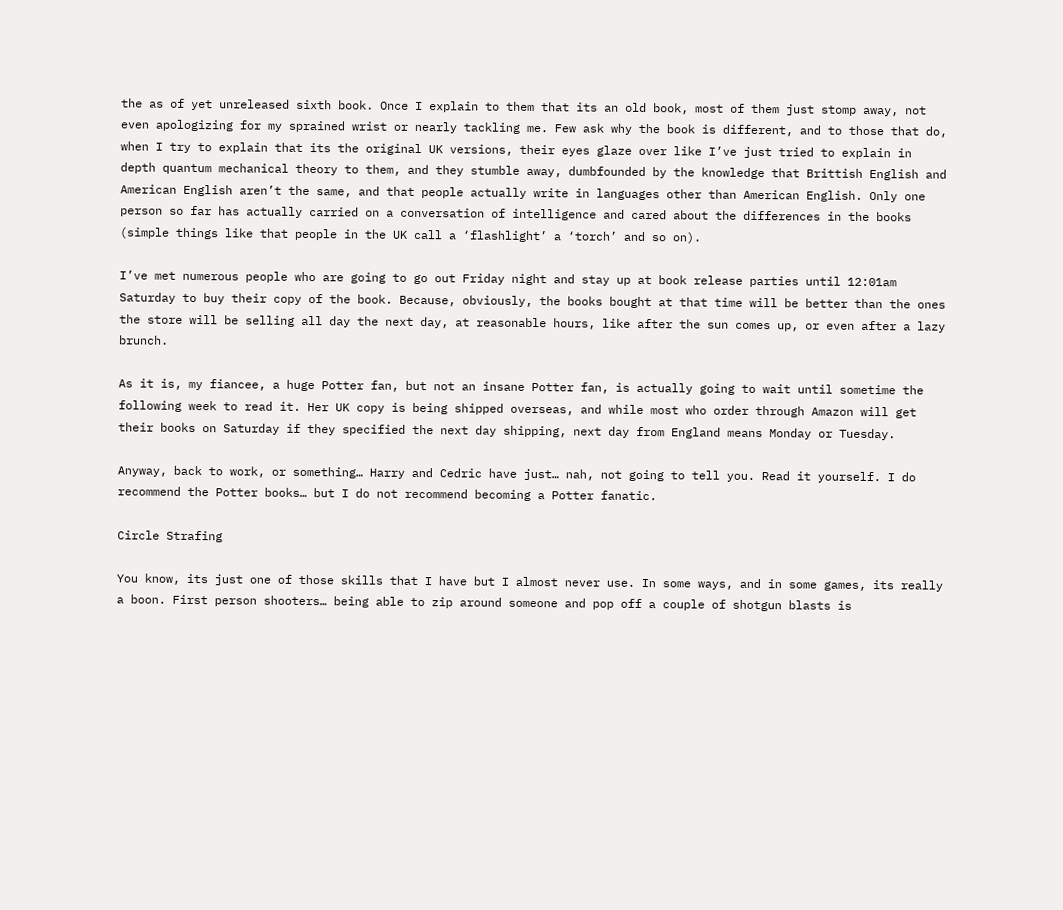the as of yet unreleased sixth book. Once I explain to them that its an old book, most of them just stomp away, not even apologizing for my sprained wrist or nearly tackling me. Few ask why the book is different, and to those that do, when I try to explain that its the original UK versions, their eyes glaze over like I’ve just tried to explain in depth quantum mechanical theory to them, and they stumble away, dumbfounded by the knowledge that Brittish English and American English aren’t the same, and that people actually write in languages other than American English. Only one person so far has actually carried on a conversation of intelligence and cared about the differences in the books (simple things like that people in the UK call a ‘flashlight’ a ‘torch’ and so on).

I’ve met numerous people who are going to go out Friday night and stay up at book release parties until 12:01am Saturday to buy their copy of the book. Because, obviously, the books bought at that time will be better than the ones the store will be selling all day the next day, at reasonable hours, like after the sun comes up, or even after a lazy brunch.

As it is, my fiancee, a huge Potter fan, but not an insane Potter fan, is actually going to wait until sometime the following week to read it. Her UK copy is being shipped overseas, and while most who order through Amazon will get their books on Saturday if they specified the next day shipping, next day from England means Monday or Tuesday.

Anyway, back to work, or something… Harry and Cedric have just… nah, not going to tell you. Read it yourself. I do recommend the Potter books… but I do not recommend becoming a Potter fanatic.

Circle Strafing

You know, its just one of those skills that I have but I almost never use. In some ways, and in some games, its really a boon. First person shooters… being able to zip around someone and pop off a couple of shotgun blasts is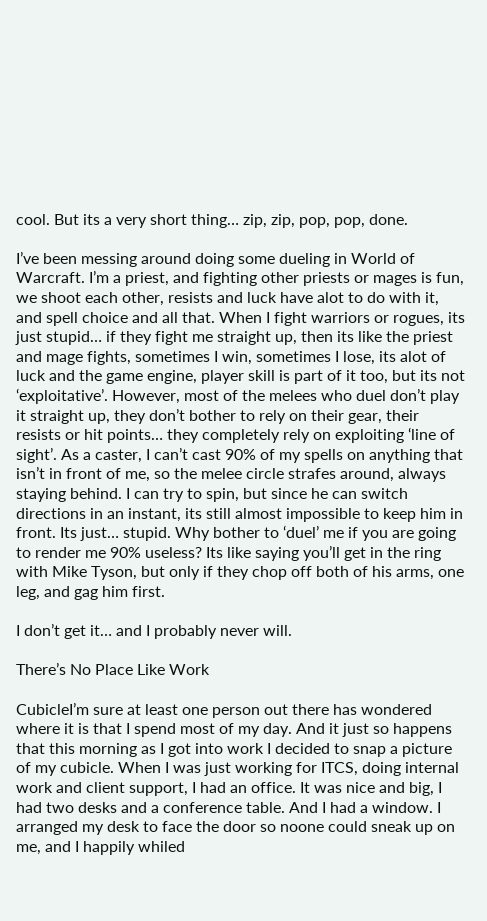cool. But its a very short thing… zip, zip, pop, pop, done.

I’ve been messing around doing some dueling in World of Warcraft. I’m a priest, and fighting other priests or mages is fun, we shoot each other, resists and luck have alot to do with it, and spell choice and all that. When I fight warriors or rogues, its just stupid… if they fight me straight up, then its like the priest and mage fights, sometimes I win, sometimes I lose, its alot of luck and the game engine, player skill is part of it too, but its not ‘exploitative’. However, most of the melees who duel don’t play it straight up, they don’t bother to rely on their gear, their resists or hit points… they completely rely on exploiting ‘line of sight’. As a caster, I can’t cast 90% of my spells on anything that isn’t in front of me, so the melee circle strafes around, always staying behind. I can try to spin, but since he can switch directions in an instant, its still almost impossible to keep him in front. Its just… stupid. Why bother to ‘duel’ me if you are going to render me 90% useless? Its like saying you’ll get in the ring with Mike Tyson, but only if they chop off both of his arms, one leg, and gag him first.

I don’t get it… and I probably never will.

There’s No Place Like Work

CubicleI’m sure at least one person out there has wondered where it is that I spend most of my day. And it just so happens that this morning as I got into work I decided to snap a picture of my cubicle. When I was just working for ITCS, doing internal work and client support, I had an office. It was nice and big, I had two desks and a conference table. And I had a window. I arranged my desk to face the door so noone could sneak up on me, and I happily whiled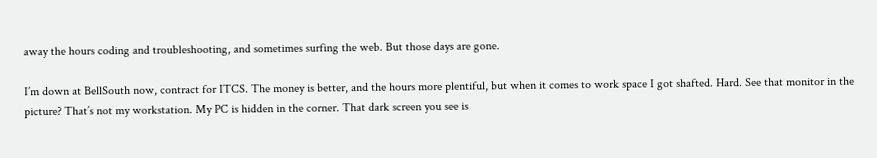away the hours coding and troubleshooting, and sometimes surfing the web. But those days are gone.

I’m down at BellSouth now, contract for ITCS. The money is better, and the hours more plentiful, but when it comes to work space I got shafted. Hard. See that monitor in the picture? That’s not my workstation. My PC is hidden in the corner. That dark screen you see is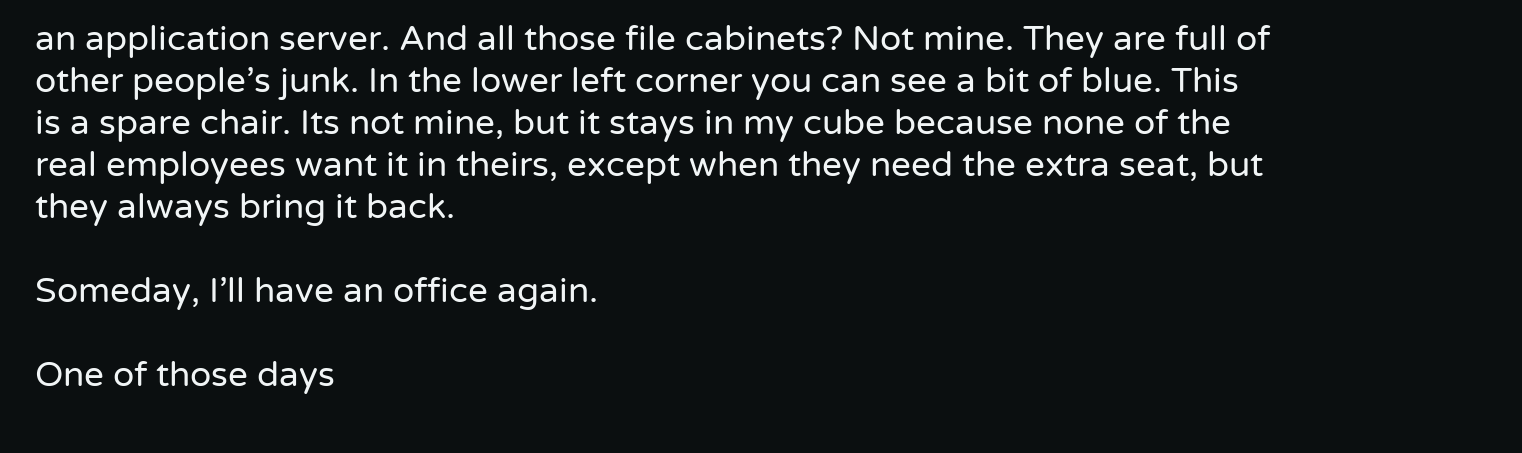an application server. And all those file cabinets? Not mine. They are full of other people’s junk. In the lower left corner you can see a bit of blue. This is a spare chair. Its not mine, but it stays in my cube because none of the real employees want it in theirs, except when they need the extra seat, but they always bring it back.

Someday, I’ll have an office again.

One of those days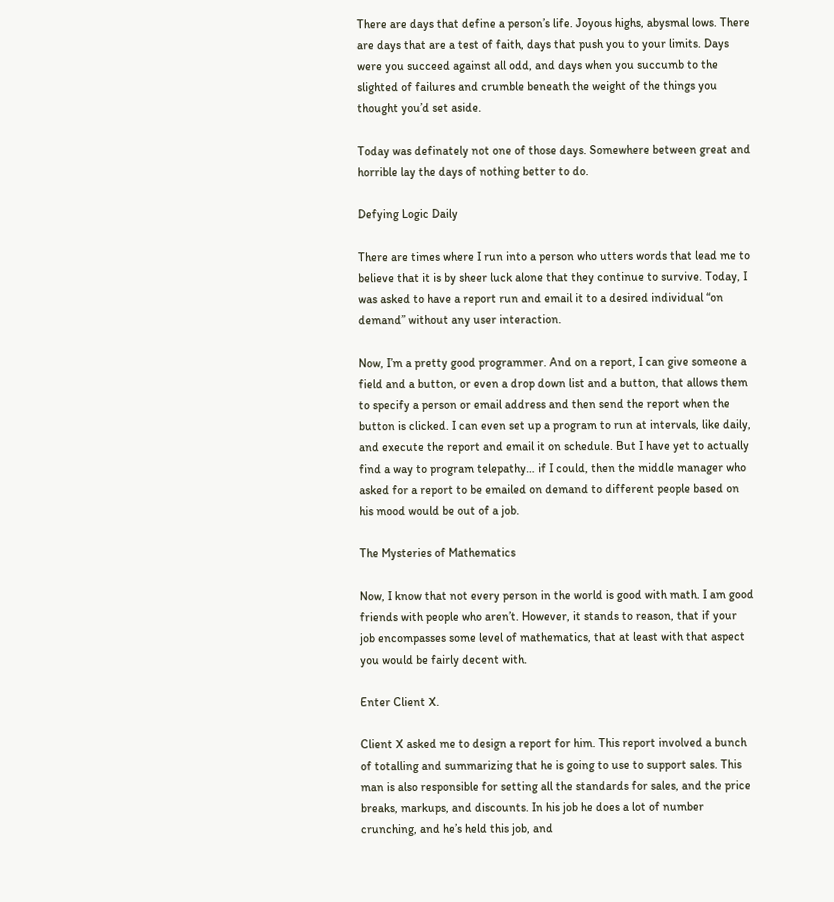There are days that define a person’s life. Joyous highs, abysmal lows. There are days that are a test of faith, days that push you to your limits. Days were you succeed against all odd, and days when you succumb to the slighted of failures and crumble beneath the weight of the things you thought you’d set aside.

Today was definately not one of those days. Somewhere between great and horrible lay the days of nothing better to do.

Defying Logic Daily

There are times where I run into a person who utters words that lead me to believe that it is by sheer luck alone that they continue to survive. Today, I was asked to have a report run and email it to a desired individual “on demand” without any user interaction.

Now, I’m a pretty good programmer. And on a report, I can give someone a field and a button, or even a drop down list and a button, that allows them to specify a person or email address and then send the report when the button is clicked. I can even set up a program to run at intervals, like daily, and execute the report and email it on schedule. But I have yet to actually find a way to program telepathy… if I could, then the middle manager who asked for a report to be emailed on demand to different people based on his mood would be out of a job.

The Mysteries of Mathematics

Now, I know that not every person in the world is good with math. I am good friends with people who aren’t. However, it stands to reason, that if your job encompasses some level of mathematics, that at least with that aspect you would be fairly decent with.

Enter Client X.

Client X asked me to design a report for him. This report involved a bunch of totalling and summarizing that he is going to use to support sales. This man is also responsible for setting all the standards for sales, and the price breaks, markups, and discounts. In his job he does a lot of number crunching, and he’s held this job, and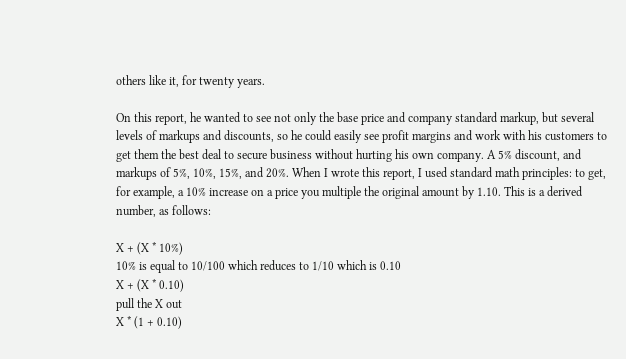others like it, for twenty years.

On this report, he wanted to see not only the base price and company standard markup, but several levels of markups and discounts, so he could easily see profit margins and work with his customers to get them the best deal to secure business without hurting his own company. A 5% discount, and markups of 5%, 10%, 15%, and 20%. When I wrote this report, I used standard math principles: to get, for example, a 10% increase on a price you multiple the original amount by 1.10. This is a derived number, as follows:

X + (X * 10%)
10% is equal to 10/100 which reduces to 1/10 which is 0.10
X + (X * 0.10)
pull the X out
X * (1 + 0.10)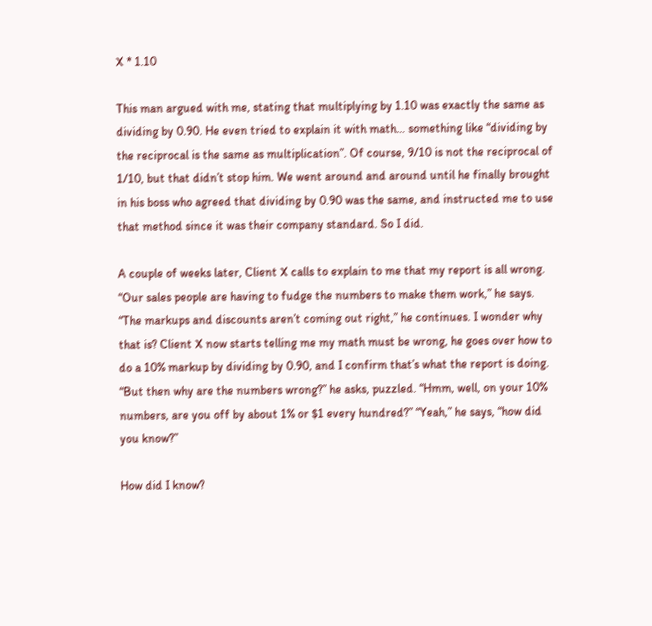X * 1.10

This man argued with me, stating that multiplying by 1.10 was exactly the same as dividing by 0.90. He even tried to explain it with math… something like “dividing by the reciprocal is the same as multiplication”. Of course, 9/10 is not the reciprocal of 1/10, but that didn’t stop him. We went around and around until he finally brought in his boss who agreed that dividing by 0.90 was the same, and instructed me to use that method since it was their company standard. So I did.

A couple of weeks later, Client X calls to explain to me that my report is all wrong. “Our sales people are having to fudge the numbers to make them work,” he says. “The markups and discounts aren’t coming out right,” he continues. I wonder why that is? Client X now starts telling me my math must be wrong, he goes over how to do a 10% markup by dividing by 0.90, and I confirm that’s what the report is doing. “But then why are the numbers wrong?” he asks, puzzled. “Hmm, well, on your 10% numbers, are you off by about 1% or $1 every hundred?” “Yeah,” he says, “how did you know?”

How did I know?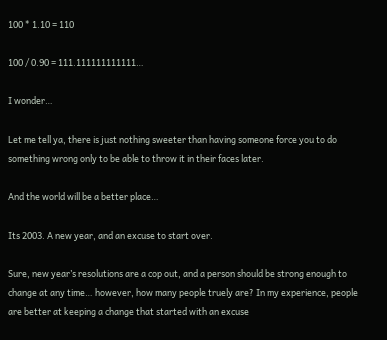100 * 1.10 = 110

100 / 0.90 = 111.111111111111…

I wonder…

Let me tell ya, there is just nothing sweeter than having someone force you to do something wrong only to be able to throw it in their faces later.

And the world will be a better place…

Its 2003. A new year, and an excuse to start over.

Sure, new year’s resolutions are a cop out, and a person should be strong enough to change at any time… however, how many people truely are? In my experience, people are better at keeping a change that started with an excuse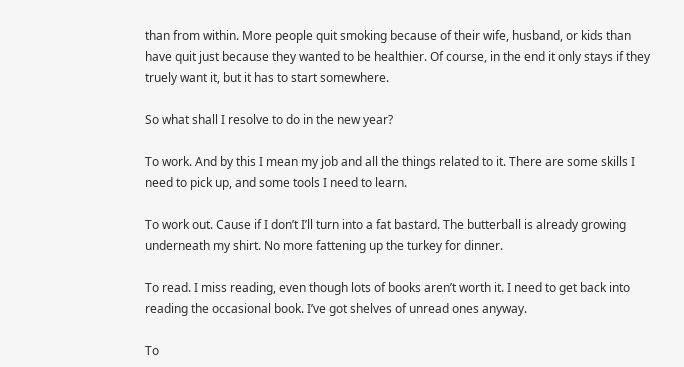than from within. More people quit smoking because of their wife, husband, or kids than have quit just because they wanted to be healthier. Of course, in the end it only stays if they truely want it, but it has to start somewhere.

So what shall I resolve to do in the new year?

To work. And by this I mean my job and all the things related to it. There are some skills I need to pick up, and some tools I need to learn.

To work out. Cause if I don’t I’ll turn into a fat bastard. The butterball is already growing underneath my shirt. No more fattening up the turkey for dinner.

To read. I miss reading, even though lots of books aren’t worth it. I need to get back into reading the occasional book. I’ve got shelves of unread ones anyway.

To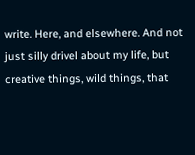write. Here, and elsewhere. And not just silly drivel about my life, but creative things, wild things, that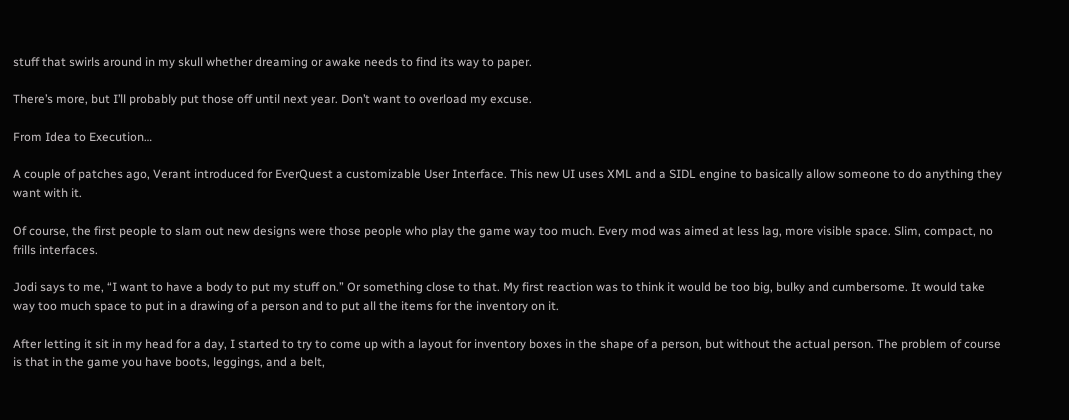stuff that swirls around in my skull whether dreaming or awake needs to find its way to paper.

There’s more, but I’ll probably put those off until next year. Don’t want to overload my excuse.

From Idea to Execution…

A couple of patches ago, Verant introduced for EverQuest a customizable User Interface. This new UI uses XML and a SIDL engine to basically allow someone to do anything they want with it.

Of course, the first people to slam out new designs were those people who play the game way too much. Every mod was aimed at less lag, more visible space. Slim, compact, no frills interfaces.

Jodi says to me, “I want to have a body to put my stuff on.” Or something close to that. My first reaction was to think it would be too big, bulky and cumbersome. It would take way too much space to put in a drawing of a person and to put all the items for the inventory on it.

After letting it sit in my head for a day, I started to try to come up with a layout for inventory boxes in the shape of a person, but without the actual person. The problem of course is that in the game you have boots, leggings, and a belt,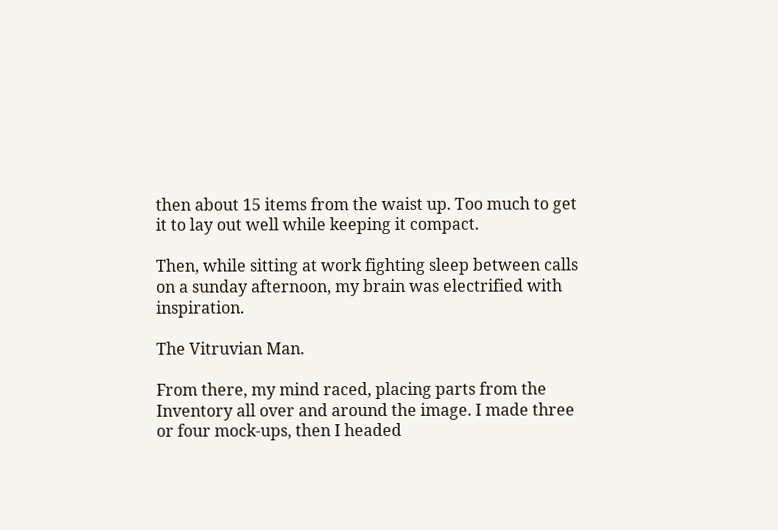then about 15 items from the waist up. Too much to get it to lay out well while keeping it compact.

Then, while sitting at work fighting sleep between calls on a sunday afternoon, my brain was electrified with inspiration.

The Vitruvian Man.

From there, my mind raced, placing parts from the Inventory all over and around the image. I made three or four mock-ups, then I headed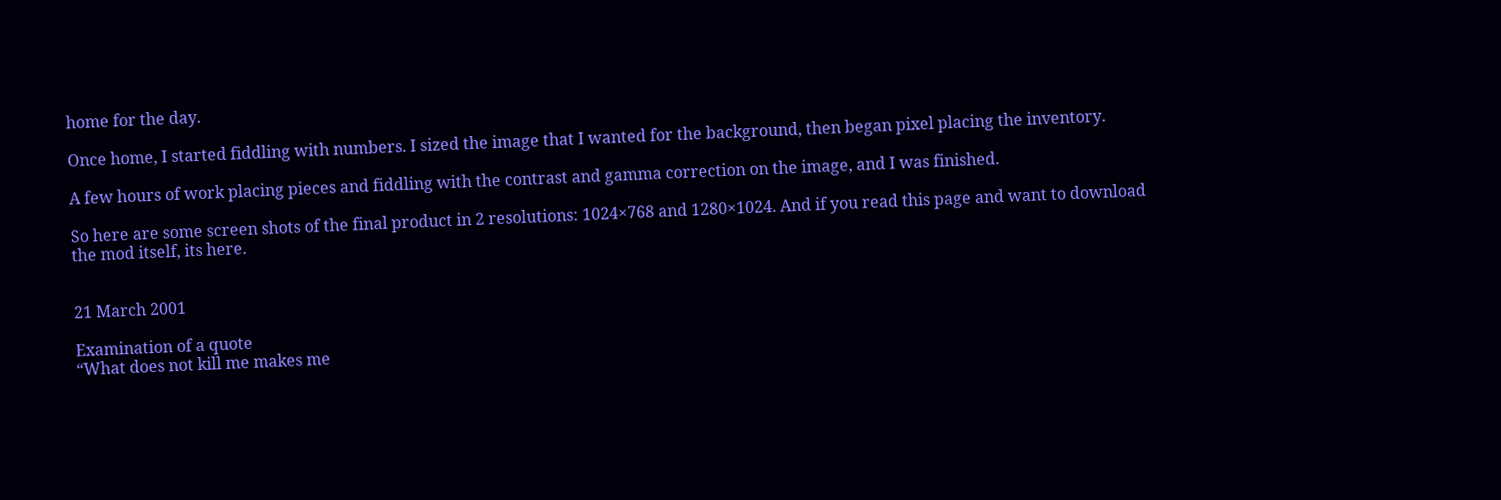home for the day.

Once home, I started fiddling with numbers. I sized the image that I wanted for the background, then began pixel placing the inventory.

A few hours of work placing pieces and fiddling with the contrast and gamma correction on the image, and I was finished.

So here are some screen shots of the final product in 2 resolutions: 1024×768 and 1280×1024. And if you read this page and want to download the mod itself, its here.


21 March 2001

Examination of a quote
“What does not kill me makes me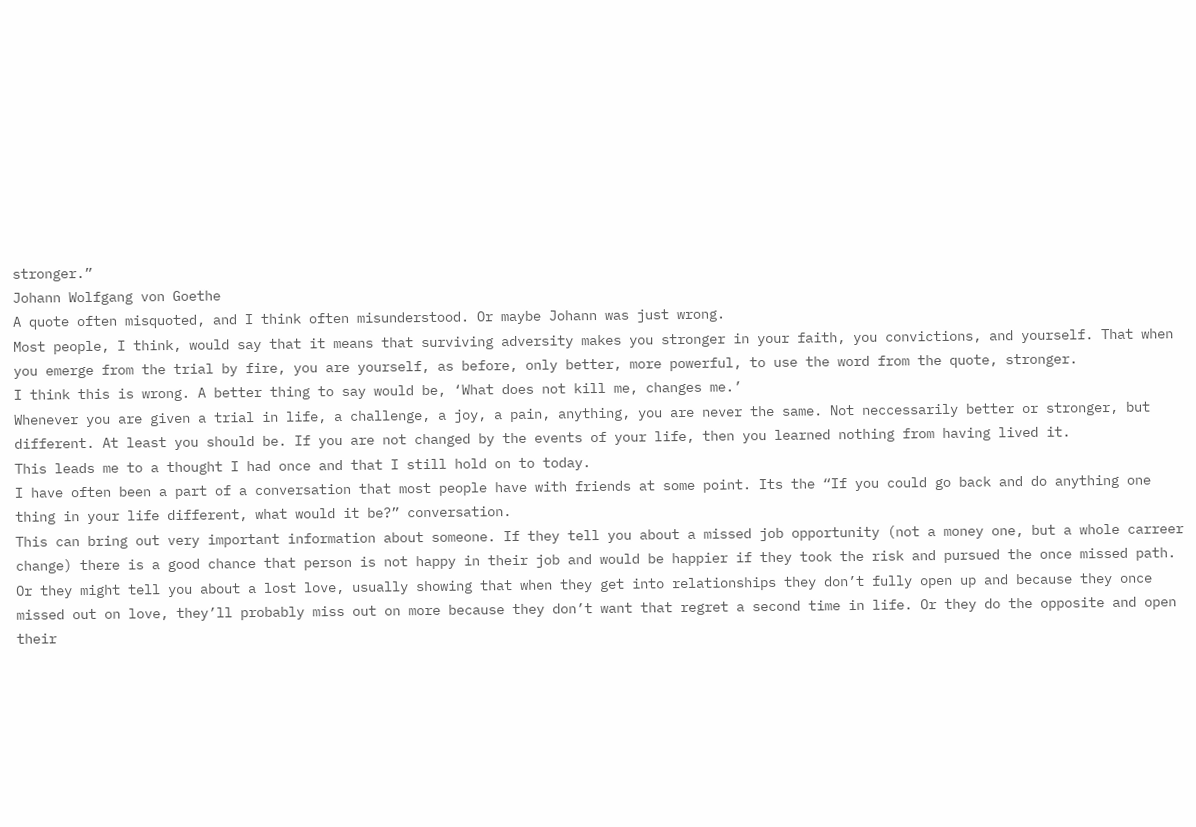stronger.”
Johann Wolfgang von Goethe
A quote often misquoted, and I think often misunderstood. Or maybe Johann was just wrong.
Most people, I think, would say that it means that surviving adversity makes you stronger in your faith, you convictions, and yourself. That when you emerge from the trial by fire, you are yourself, as before, only better, more powerful, to use the word from the quote, stronger.
I think this is wrong. A better thing to say would be, ‘What does not kill me, changes me.’
Whenever you are given a trial in life, a challenge, a joy, a pain, anything, you are never the same. Not neccessarily better or stronger, but different. At least you should be. If you are not changed by the events of your life, then you learned nothing from having lived it.
This leads me to a thought I had once and that I still hold on to today.
I have often been a part of a conversation that most people have with friends at some point. Its the “If you could go back and do anything one thing in your life different, what would it be?” conversation.
This can bring out very important information about someone. If they tell you about a missed job opportunity (not a money one, but a whole carreer change) there is a good chance that person is not happy in their job and would be happier if they took the risk and pursued the once missed path. Or they might tell you about a lost love, usually showing that when they get into relationships they don’t fully open up and because they once missed out on love, they’ll probably miss out on more because they don’t want that regret a second time in life. Or they do the opposite and open their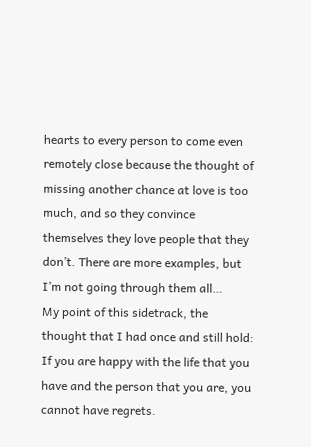hearts to every person to come even remotely close because the thought of missing another chance at love is too much, and so they convince themselves they love people that they don’t. There are more examples, but I’m not going through them all…
My point of this sidetrack, the thought that I had once and still hold: If you are happy with the life that you have and the person that you are, you cannot have regrets.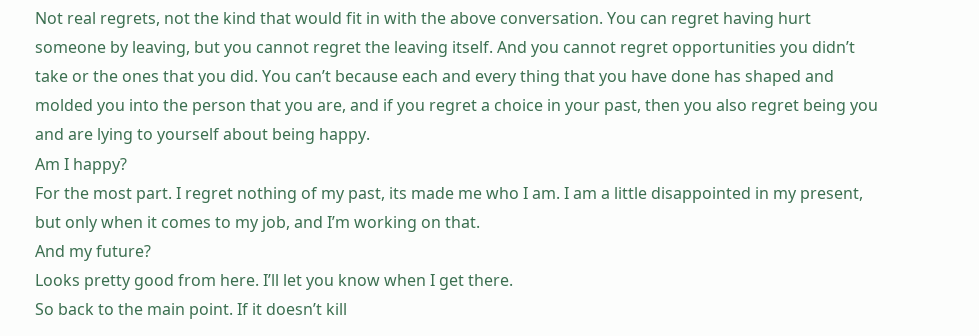Not real regrets, not the kind that would fit in with the above conversation. You can regret having hurt someone by leaving, but you cannot regret the leaving itself. And you cannot regret opportunities you didn’t take or the ones that you did. You can’t because each and every thing that you have done has shaped and molded you into the person that you are, and if you regret a choice in your past, then you also regret being you and are lying to yourself about being happy.
Am I happy?
For the most part. I regret nothing of my past, its made me who I am. I am a little disappointed in my present, but only when it comes to my job, and I’m working on that.
And my future?
Looks pretty good from here. I’ll let you know when I get there.
So back to the main point. If it doesn’t kill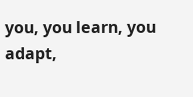you, you learn, you adapt,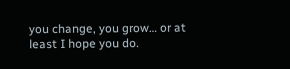you change, you grow… or at least I hope you do.